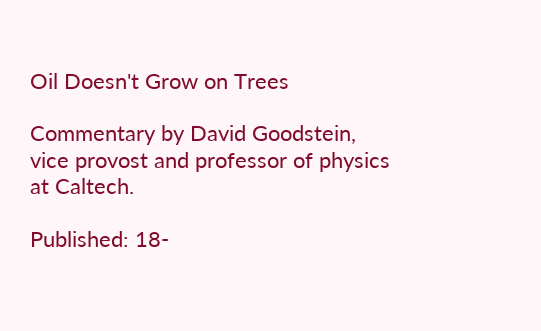Oil Doesn't Grow on Trees

Commentary by David Goodstein, vice provost and professor of physics at Caltech.

Published: 18-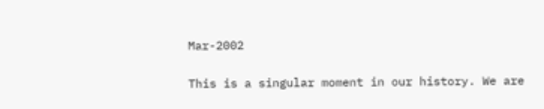Mar-2002

This is a singular moment in our history. We are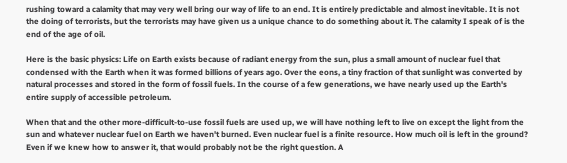rushing toward a calamity that may very well bring our way of life to an end. It is entirely predictable and almost inevitable. It is not the doing of terrorists, but the terrorists may have given us a unique chance to do something about it. The calamity I speak of is the end of the age of oil.

Here is the basic physics: Life on Earth exists because of radiant energy from the sun, plus a small amount of nuclear fuel that condensed with the Earth when it was formed billions of years ago. Over the eons, a tiny fraction of that sunlight was converted by natural processes and stored in the form of fossil fuels. In the course of a few generations, we have nearly used up the Earth's entire supply of accessible petroleum.

When that and the other more-difficult-to-use fossil fuels are used up, we will have nothing left to live on except the light from the sun and whatever nuclear fuel on Earth we haven't burned. Even nuclear fuel is a finite resource. How much oil is left in the ground? Even if we knew how to answer it, that would probably not be the right question. A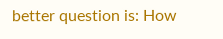better question is: How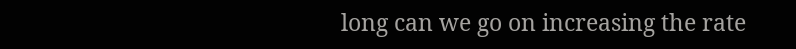long can we go on increasing the rate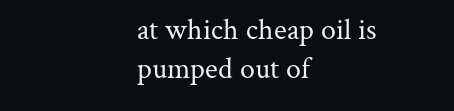at which cheap oil is pumped out of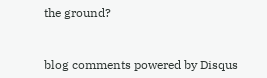the ground?



blog comments powered by Disqus